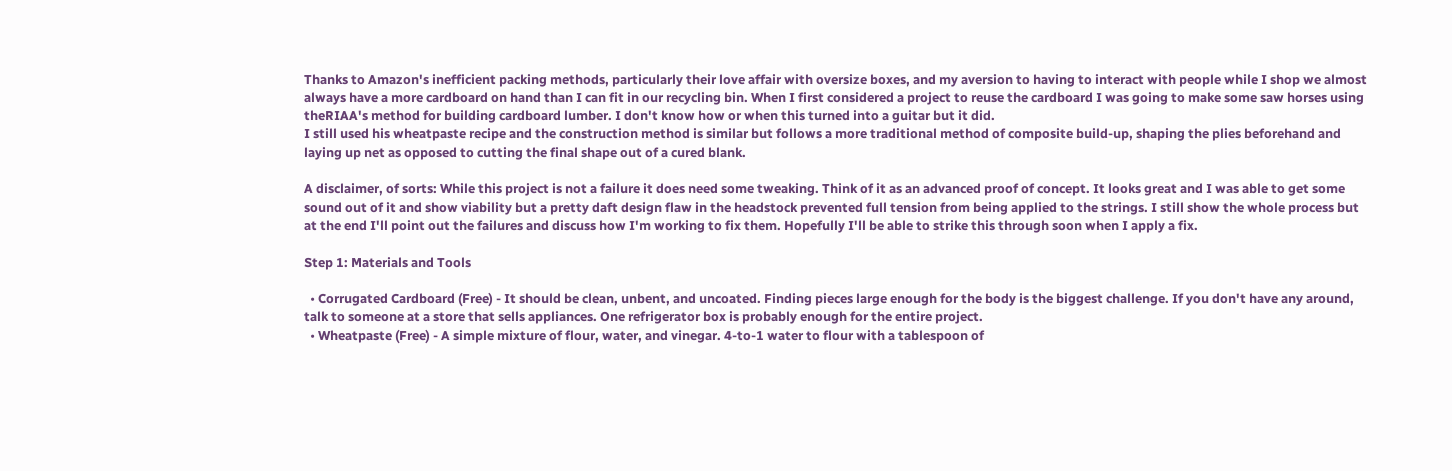Thanks to Amazon's inefficient packing methods, particularly their love affair with oversize boxes, and my aversion to having to interact with people while I shop we almost always have a more cardboard on hand than I can fit in our recycling bin. When I first considered a project to reuse the cardboard I was going to make some saw horses using theRIAA's method for building cardboard lumber. I don't know how or when this turned into a guitar but it did.
I still used his wheatpaste recipe and the construction method is similar but follows a more traditional method of composite build-up, shaping the plies beforehand and laying up net as opposed to cutting the final shape out of a cured blank.

A disclaimer, of sorts: While this project is not a failure it does need some tweaking. Think of it as an advanced proof of concept. It looks great and I was able to get some sound out of it and show viability but a pretty daft design flaw in the headstock prevented full tension from being applied to the strings. I still show the whole process but at the end I'll point out the failures and discuss how I'm working to fix them. Hopefully I'll be able to strike this through soon when I apply a fix.

Step 1: Materials and Tools

  • Corrugated Cardboard (Free) - It should be clean, unbent, and uncoated. Finding pieces large enough for the body is the biggest challenge. If you don't have any around, talk to someone at a store that sells appliances. One refrigerator box is probably enough for the entire project.
  • Wheatpaste (Free) - A simple mixture of flour, water, and vinegar. 4-to-1 water to flour with a tablespoon of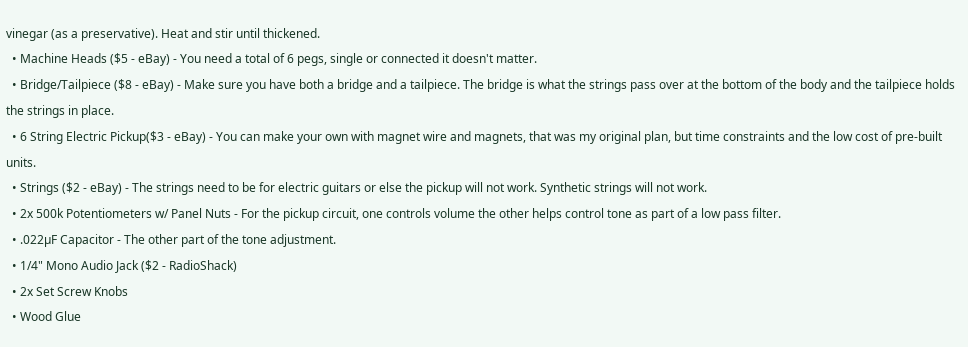vinegar (as a preservative). Heat and stir until thickened.
  • Machine Heads ($5 - eBay) - You need a total of 6 pegs, single or connected it doesn't matter.
  • Bridge/Tailpiece ($8 - eBay) - Make sure you have both a bridge and a tailpiece. The bridge is what the strings pass over at the bottom of the body and the tailpiece holds the strings in place.
  • 6 String Electric Pickup($3 - eBay) - You can make your own with magnet wire and magnets, that was my original plan, but time constraints and the low cost of pre-built units.
  • Strings ($2 - eBay) - The strings need to be for electric guitars or else the pickup will not work. Synthetic strings will not work.
  • 2x 500k Potentiometers w/ Panel Nuts - For the pickup circuit, one controls volume the other helps control tone as part of a low pass filter.
  • .022µF Capacitor - The other part of the tone adjustment.
  • 1/4" Mono Audio Jack ($2 - RadioShack)
  • 2x Set Screw Knobs
  • Wood Glue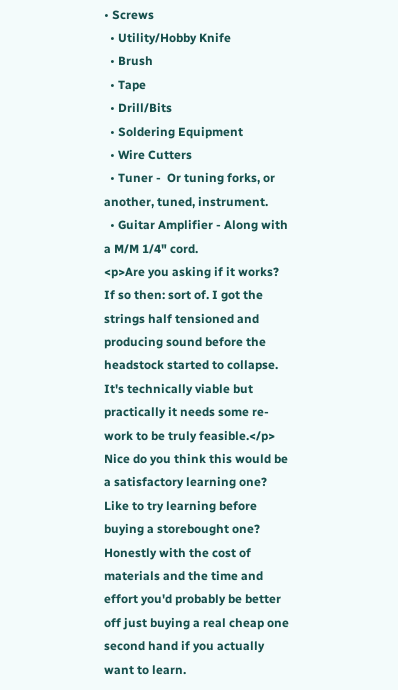• Screws
  • Utility/Hobby Knife
  • Brush
  • Tape
  • Drill/Bits
  • Soldering Equipment
  • Wire Cutters
  • Tuner -  Or tuning forks, or another, tuned, instrument.
  • Guitar Amplifier - Along with a M/M 1/4" cord.
<p>Are you asking if it works? If so then: sort of. I got the strings half tensioned and producing sound before the headstock started to collapse. It's technically viable but practically it needs some re-work to be truly feasible.</p>
Nice do you think this would be a satisfactory learning one? Like to try learning before buying a storebought one?
Honestly with the cost of materials and the time and effort you'd probably be better off just buying a real cheap one second hand if you actually want to learn.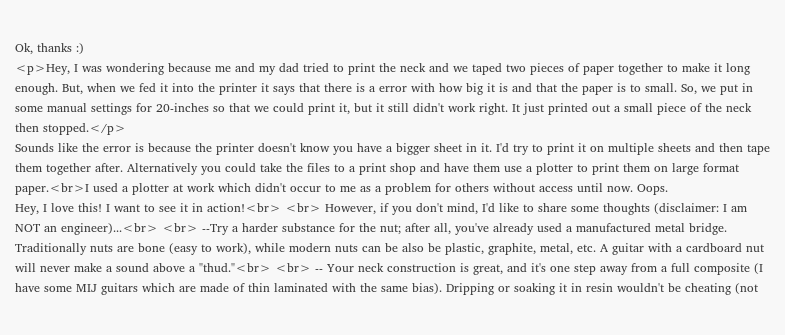Ok, thanks :)
<p>Hey, I was wondering because me and my dad tried to print the neck and we taped two pieces of paper together to make it long enough. But, when we fed it into the printer it says that there is a error with how big it is and that the paper is to small. So, we put in some manual settings for 20-inches so that we could print it, but it still didn't work right. It just printed out a small piece of the neck then stopped.</p>
Sounds like the error is because the printer doesn't know you have a bigger sheet in it. I'd try to print it on multiple sheets and then tape them together after. Alternatively you could take the files to a print shop and have them use a plotter to print them on large format paper.<br>I used a plotter at work which didn't occur to me as a problem for others without access until now. Oops.
Hey, I love this! I want to see it in action!<br> <br> However, if you don't mind, I'd like to share some thoughts (disclaimer: I am NOT an engineer)...<br> <br> --Try a harder substance for the nut; after all, you've already used a manufactured metal bridge. Traditionally nuts are bone (easy to work), while modern nuts can be also be plastic, graphite, metal, etc. A guitar with a cardboard nut will never make a sound above a "thud."<br> <br> -- Your neck construction is great, and it's one step away from a full composite (I have some MIJ guitars which are made of thin laminated with the same bias). Dripping or soaking it in resin wouldn't be cheating (not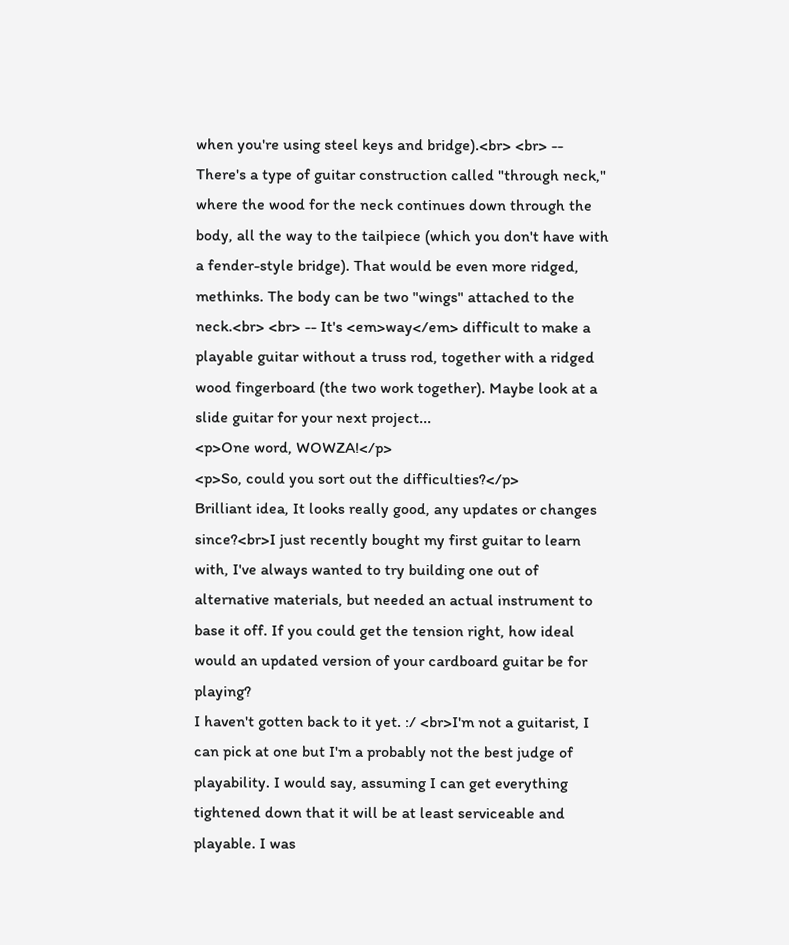when you're using steel keys and bridge).<br> <br> -- There's a type of guitar construction called "through neck," where the wood for the neck continues down through the body, all the way to the tailpiece (which you don't have with a fender-style bridge). That would be even more ridged, methinks. The body can be two "wings" attached to the neck.<br> <br> -- It's <em>way</em> difficult to make a playable guitar without a truss rod, together with a ridged wood fingerboard (the two work together). Maybe look at a slide guitar for your next project...
<p>One word, WOWZA!</p>
<p>So, could you sort out the difficulties?</p>
Brilliant idea, It looks really good, any updates or changes since?<br>I just recently bought my first guitar to learn with, I've always wanted to try building one out of alternative materials, but needed an actual instrument to base it off. If you could get the tension right, how ideal would an updated version of your cardboard guitar be for playing?
I haven't gotten back to it yet. :/ <br>I'm not a guitarist, I can pick at one but I'm a probably not the best judge of playability. I would say, assuming I can get everything tightened down that it will be at least serviceable and playable. I was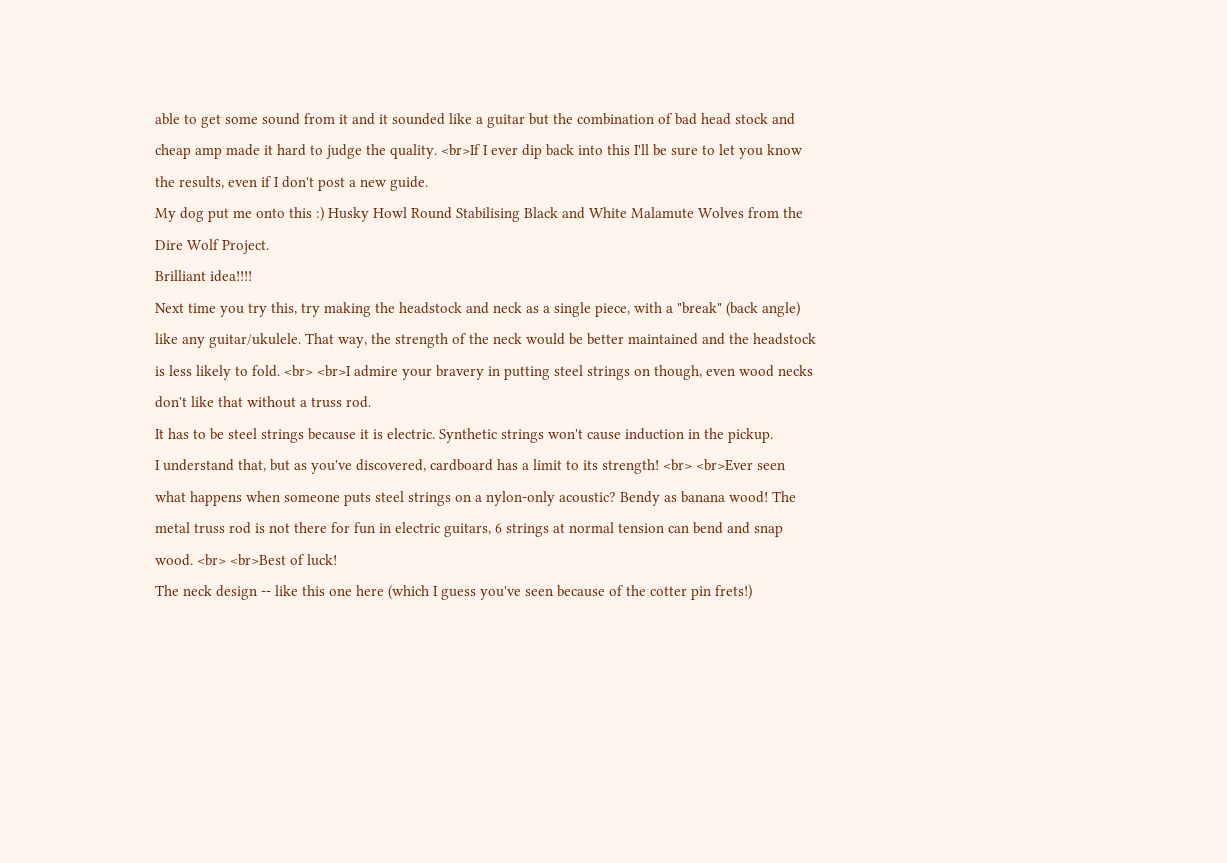able to get some sound from it and it sounded like a guitar but the combination of bad head stock and cheap amp made it hard to judge the quality. <br>If I ever dip back into this I'll be sure to let you know the results, even if I don't post a new guide.
My dog put me onto this :) Husky Howl Round Stabilising Black and White Malamute Wolves from the Dire Wolf Project.
Brilliant idea!!!!
Next time you try this, try making the headstock and neck as a single piece, with a "break" (back angle) like any guitar/ukulele. That way, the strength of the neck would be better maintained and the headstock is less likely to fold. <br> <br>I admire your bravery in putting steel strings on though, even wood necks don't like that without a truss rod.
It has to be steel strings because it is electric. Synthetic strings won't cause induction in the pickup.
I understand that, but as you've discovered, cardboard has a limit to its strength! <br> <br>Ever seen what happens when someone puts steel strings on a nylon-only acoustic? Bendy as banana wood! The metal truss rod is not there for fun in electric guitars, 6 strings at normal tension can bend and snap wood. <br> <br>Best of luck!
The neck design -- like this one here (which I guess you've seen because of the cotter pin frets!)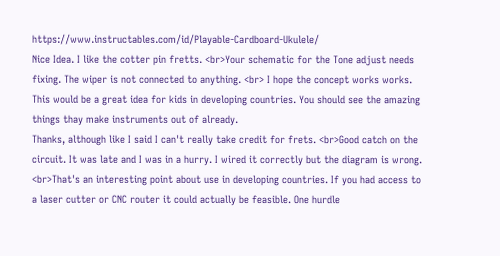https://www.instructables.com/id/Playable-Cardboard-Ukulele/
Nice Idea. I like the cotter pin fretts. <br>Your schematic for the Tone adjust needs fixing. The wiper is not connected to anything. <br> I hope the concept works works. This would be a great idea for kids in developing countries. You should see the amazing things thay make instruments out of already.
Thanks, although like I said I can't really take credit for frets. <br>Good catch on the circuit. It was late and I was in a hurry. I wired it correctly but the diagram is wrong. <br>That's an interesting point about use in developing countries. If you had access to a laser cutter or CNC router it could actually be feasible. One hurdle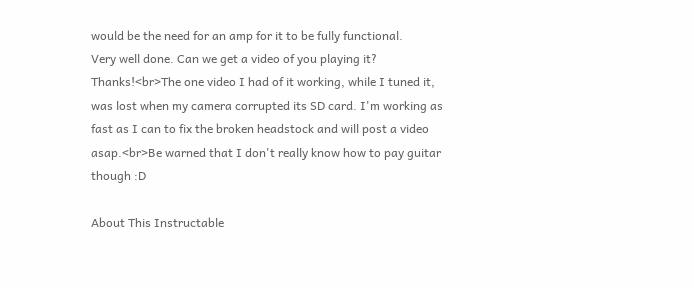would be the need for an amp for it to be fully functional.
Very well done. Can we get a video of you playing it?
Thanks!<br>The one video I had of it working, while I tuned it, was lost when my camera corrupted its SD card. I'm working as fast as I can to fix the broken headstock and will post a video asap.<br>Be warned that I don't really know how to pay guitar though :D

About This Instructable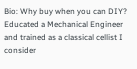Bio: Why buy when you can DIY? Educated a Mechanical Engineer and trained as a classical cellist I consider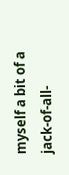myself a bit of a jack-of-all-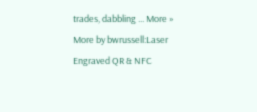trades, dabbling ... More »
More by bwrussell:Laser Engraved QR & NFC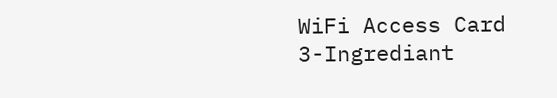WiFi Access Card 3-Ingrediant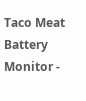Taco Meat Battery Monitor -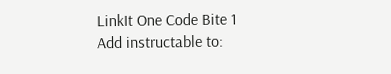LinkIt One Code Bite 1
Add instructable to: